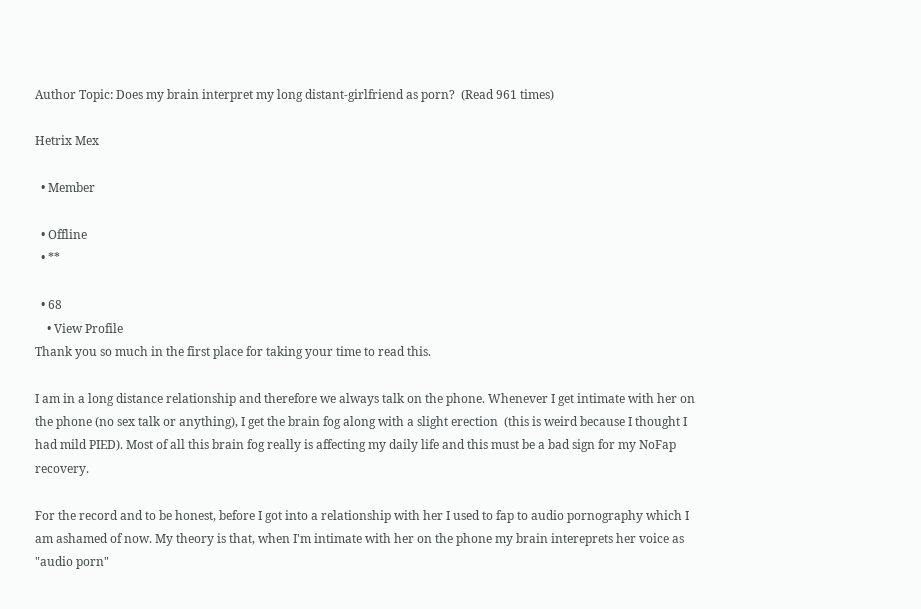Author Topic: Does my brain interpret my long distant-girlfriend as porn?  (Read 961 times)

Hetrix Mex

  • Member

  • Offline
  • **

  • 68
    • View Profile
Thank you so much in the first place for taking your time to read this.

I am in a long distance relationship and therefore we always talk on the phone. Whenever I get intimate with her on the phone (no sex talk or anything), I get the brain fog along with a slight erection  (this is weird because I thought I had mild PIED). Most of all this brain fog really is affecting my daily life and this must be a bad sign for my NoFap recovery.

For the record and to be honest, before I got into a relationship with her I used to fap to audio pornography which I am ashamed of now. My theory is that, when I'm intimate with her on the phone my brain intereprets her voice as "audio porn"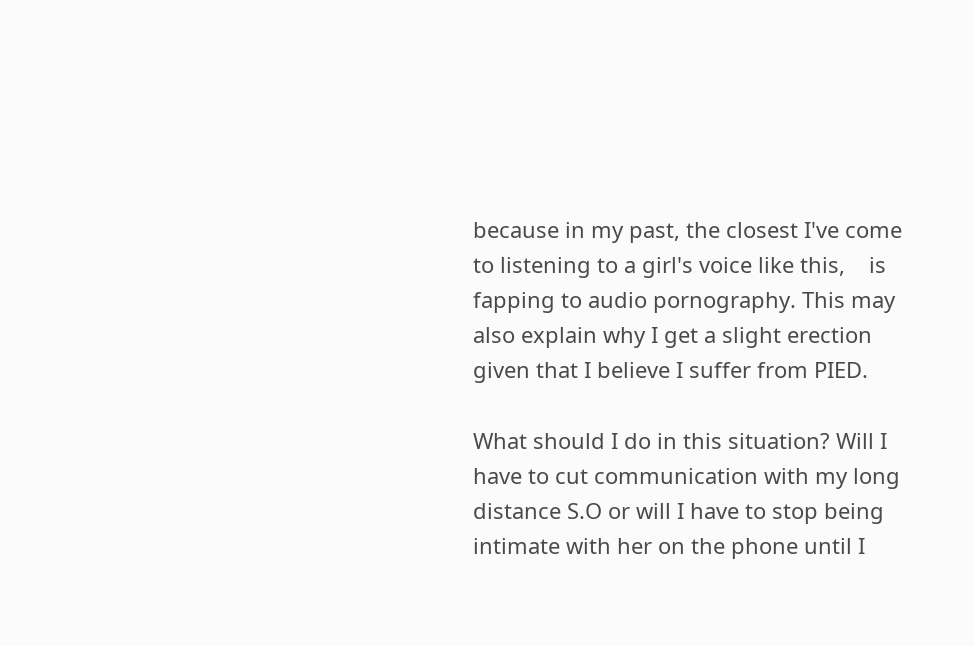because in my past, the closest I've come to listening to a girl's voice like this,    is fapping to audio pornography. This may also explain why I get a slight erection given that I believe I suffer from PIED.

What should I do in this situation? Will I have to cut communication with my long distance S.O or will I have to stop being intimate with her on the phone until I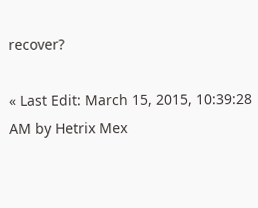recover?

« Last Edit: March 15, 2015, 10:39:28 AM by Hetrix Mex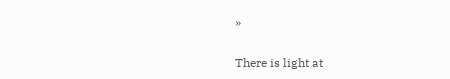»

There is light at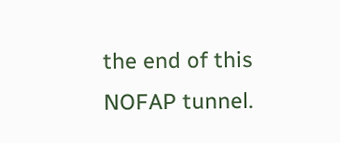the end of this NOFAP tunnel.